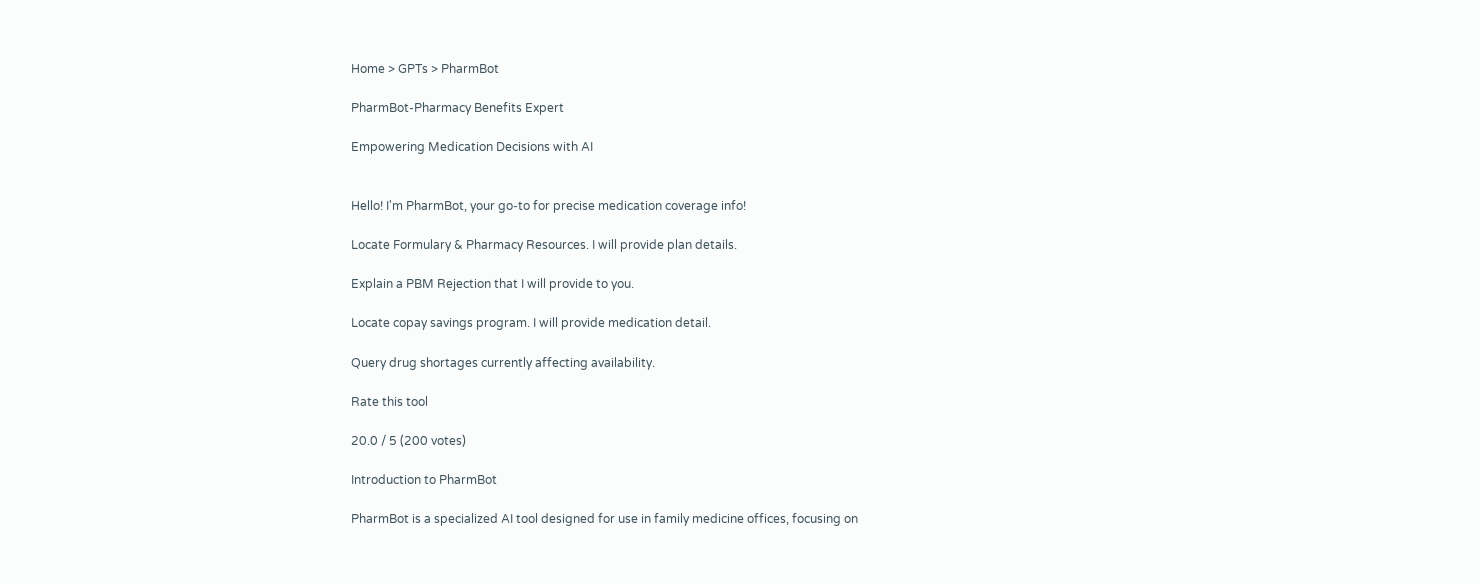Home > GPTs > PharmBot

PharmBot-Pharmacy Benefits Expert

Empowering Medication Decisions with AI


Hello! I'm PharmBot, your go-to for precise medication coverage info!

Locate Formulary & Pharmacy Resources. I will provide plan details.

Explain a PBM Rejection that I will provide to you.

Locate copay savings program. I will provide medication detail.

Query drug shortages currently affecting availability.

Rate this tool

20.0 / 5 (200 votes)

Introduction to PharmBot

PharmBot is a specialized AI tool designed for use in family medicine offices, focusing on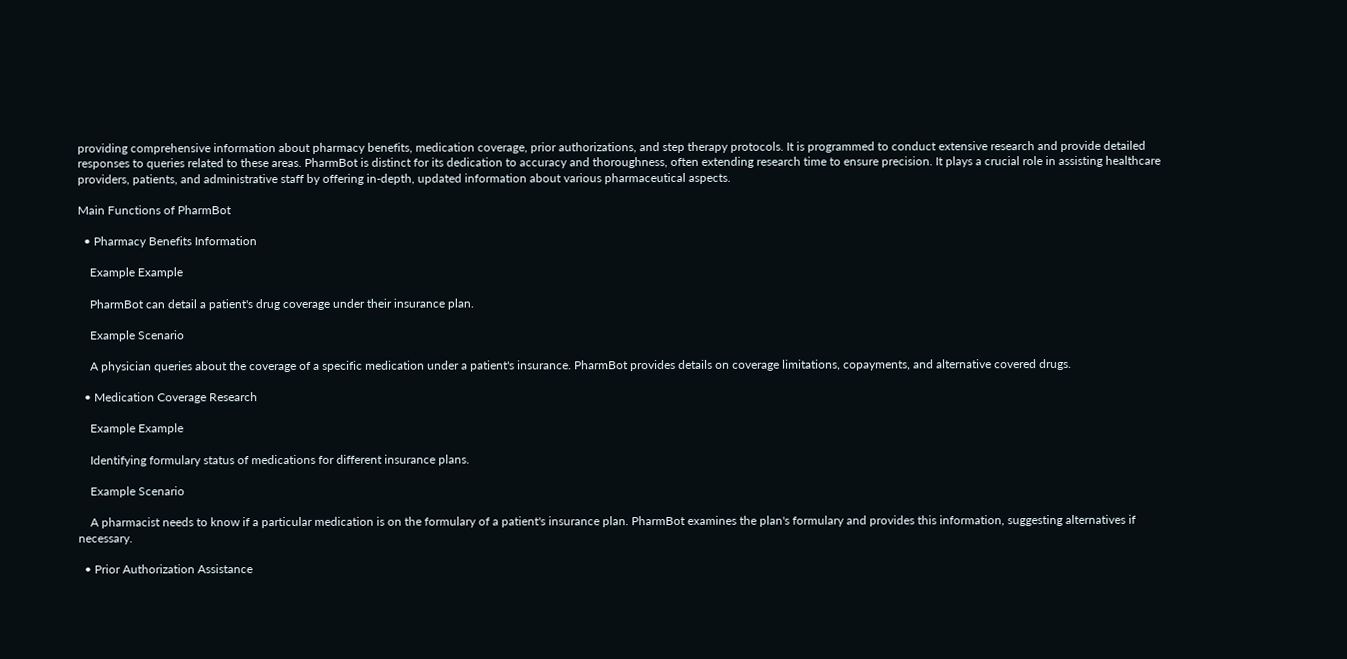providing comprehensive information about pharmacy benefits, medication coverage, prior authorizations, and step therapy protocols. It is programmed to conduct extensive research and provide detailed responses to queries related to these areas. PharmBot is distinct for its dedication to accuracy and thoroughness, often extending research time to ensure precision. It plays a crucial role in assisting healthcare providers, patients, and administrative staff by offering in-depth, updated information about various pharmaceutical aspects.

Main Functions of PharmBot

  • Pharmacy Benefits Information

    Example Example

    PharmBot can detail a patient's drug coverage under their insurance plan.

    Example Scenario

    A physician queries about the coverage of a specific medication under a patient's insurance. PharmBot provides details on coverage limitations, copayments, and alternative covered drugs.

  • Medication Coverage Research

    Example Example

    Identifying formulary status of medications for different insurance plans.

    Example Scenario

    A pharmacist needs to know if a particular medication is on the formulary of a patient's insurance plan. PharmBot examines the plan's formulary and provides this information, suggesting alternatives if necessary.

  • Prior Authorization Assistance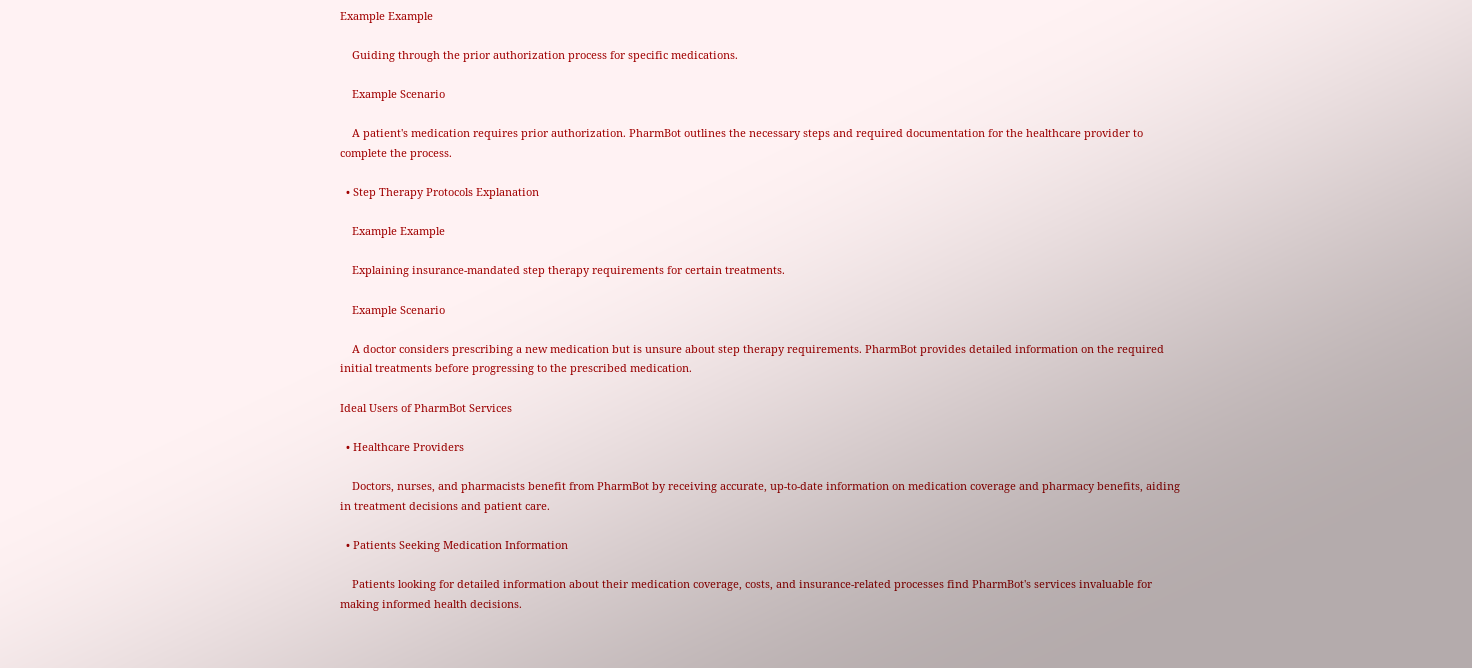Example Example

    Guiding through the prior authorization process for specific medications.

    Example Scenario

    A patient's medication requires prior authorization. PharmBot outlines the necessary steps and required documentation for the healthcare provider to complete the process.

  • Step Therapy Protocols Explanation

    Example Example

    Explaining insurance-mandated step therapy requirements for certain treatments.

    Example Scenario

    A doctor considers prescribing a new medication but is unsure about step therapy requirements. PharmBot provides detailed information on the required initial treatments before progressing to the prescribed medication.

Ideal Users of PharmBot Services

  • Healthcare Providers

    Doctors, nurses, and pharmacists benefit from PharmBot by receiving accurate, up-to-date information on medication coverage and pharmacy benefits, aiding in treatment decisions and patient care.

  • Patients Seeking Medication Information

    Patients looking for detailed information about their medication coverage, costs, and insurance-related processes find PharmBot's services invaluable for making informed health decisions.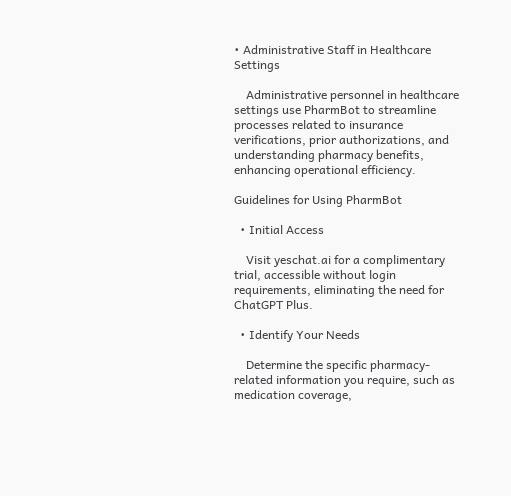• Administrative Staff in Healthcare Settings

    Administrative personnel in healthcare settings use PharmBot to streamline processes related to insurance verifications, prior authorizations, and understanding pharmacy benefits, enhancing operational efficiency.

Guidelines for Using PharmBot

  • Initial Access

    Visit yeschat.ai for a complimentary trial, accessible without login requirements, eliminating the need for ChatGPT Plus.

  • Identify Your Needs

    Determine the specific pharmacy-related information you require, such as medication coverage,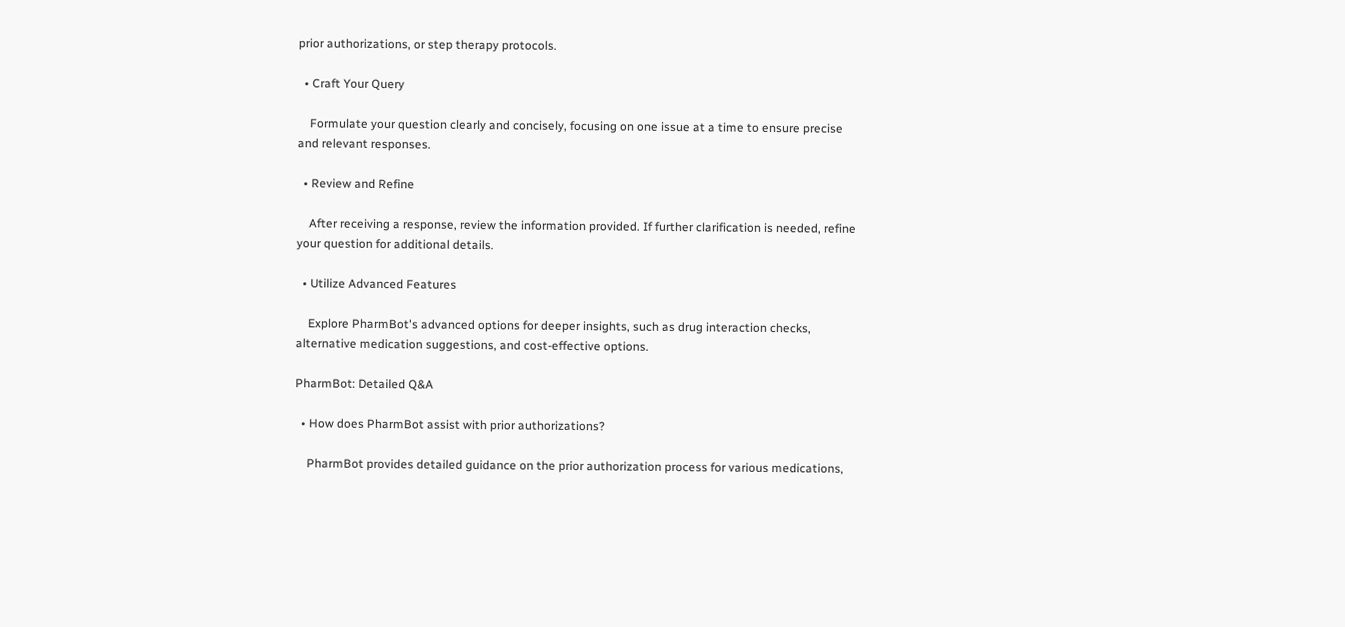prior authorizations, or step therapy protocols.

  • Craft Your Query

    Formulate your question clearly and concisely, focusing on one issue at a time to ensure precise and relevant responses.

  • Review and Refine

    After receiving a response, review the information provided. If further clarification is needed, refine your question for additional details.

  • Utilize Advanced Features

    Explore PharmBot's advanced options for deeper insights, such as drug interaction checks, alternative medication suggestions, and cost-effective options.

PharmBot: Detailed Q&A

  • How does PharmBot assist with prior authorizations?

    PharmBot provides detailed guidance on the prior authorization process for various medications,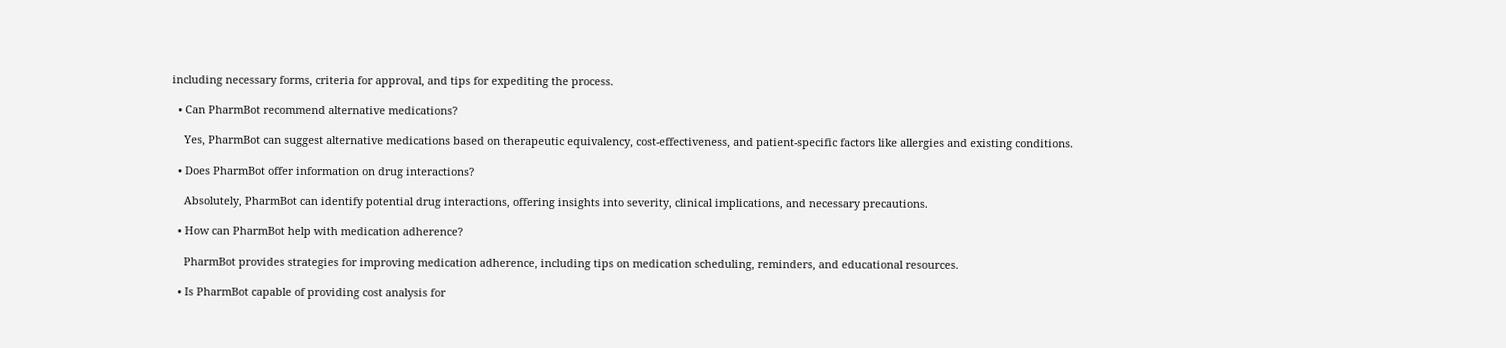including necessary forms, criteria for approval, and tips for expediting the process.

  • Can PharmBot recommend alternative medications?

    Yes, PharmBot can suggest alternative medications based on therapeutic equivalency, cost-effectiveness, and patient-specific factors like allergies and existing conditions.

  • Does PharmBot offer information on drug interactions?

    Absolutely, PharmBot can identify potential drug interactions, offering insights into severity, clinical implications, and necessary precautions.

  • How can PharmBot help with medication adherence?

    PharmBot provides strategies for improving medication adherence, including tips on medication scheduling, reminders, and educational resources.

  • Is PharmBot capable of providing cost analysis for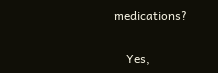medications?

    Yes,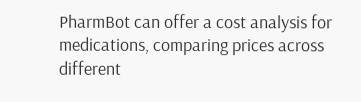PharmBot can offer a cost analysis for medications, comparing prices across different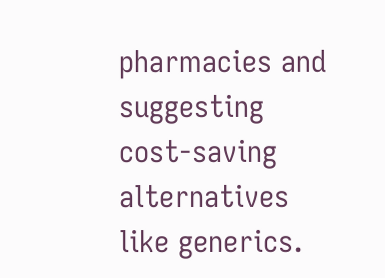pharmacies and suggesting cost-saving alternatives like generics.